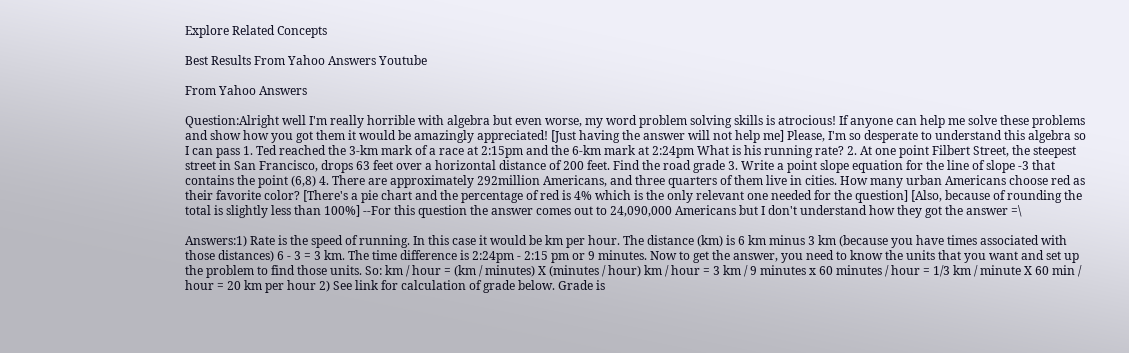Explore Related Concepts

Best Results From Yahoo Answers Youtube

From Yahoo Answers

Question:Alright well I'm really horrible with algebra but even worse, my word problem solving skills is atrocious! If anyone can help me solve these problems and show how you got them it would be amazingly appreciated! [Just having the answer will not help me] Please, I'm so desperate to understand this algebra so I can pass 1. Ted reached the 3-km mark of a race at 2:15pm and the 6-km mark at 2:24pm What is his running rate? 2. At one point Filbert Street, the steepest street in San Francisco, drops 63 feet over a horizontal distance of 200 feet. Find the road grade 3. Write a point slope equation for the line of slope -3 that contains the point (6,8) 4. There are approximately 292million Americans, and three quarters of them live in cities. How many urban Americans choose red as their favorite color? [There's a pie chart and the percentage of red is 4% which is the only relevant one needed for the question] [Also, because of rounding the total is slightly less than 100%] --For this question the answer comes out to 24,090,000 Americans but I don't understand how they got the answer =\

Answers:1) Rate is the speed of running. In this case it would be km per hour. The distance (km) is 6 km minus 3 km (because you have times associated with those distances) 6 - 3 = 3 km. The time difference is 2:24pm - 2:15 pm or 9 minutes. Now to get the answer, you need to know the units that you want and set up the problem to find those units. So: km / hour = (km / minutes) X (minutes / hour) km / hour = 3 km / 9 minutes x 60 minutes / hour = 1/3 km / minute X 60 min / hour = 20 km per hour 2) See link for calculation of grade below. Grade is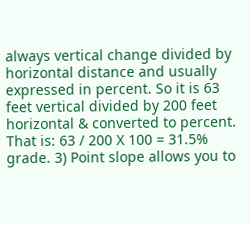always vertical change divided by horizontal distance and usually expressed in percent. So it is 63 feet vertical divided by 200 feet horizontal & converted to percent. That is: 63 / 200 X 100 = 31.5% grade. 3) Point slope allows you to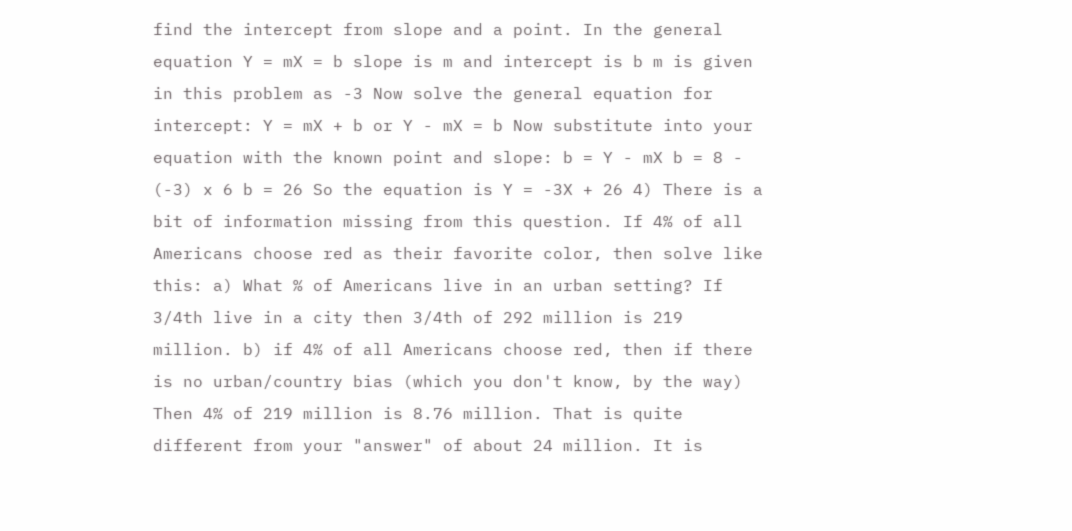find the intercept from slope and a point. In the general equation Y = mX = b slope is m and intercept is b m is given in this problem as -3 Now solve the general equation for intercept: Y = mX + b or Y - mX = b Now substitute into your equation with the known point and slope: b = Y - mX b = 8 - (-3) x 6 b = 26 So the equation is Y = -3X + 26 4) There is a bit of information missing from this question. If 4% of all Americans choose red as their favorite color, then solve like this: a) What % of Americans live in an urban setting? If 3/4th live in a city then 3/4th of 292 million is 219 million. b) if 4% of all Americans choose red, then if there is no urban/country bias (which you don't know, by the way) Then 4% of 219 million is 8.76 million. That is quite different from your "answer" of about 24 million. It is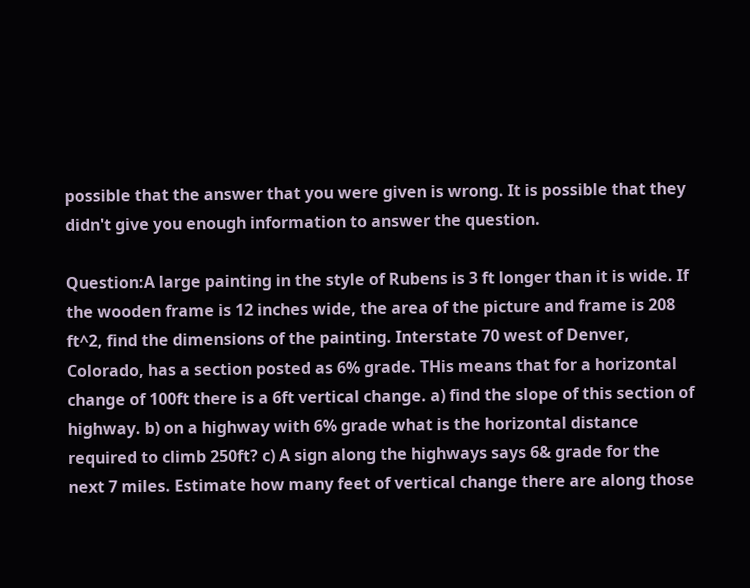possible that the answer that you were given is wrong. It is possible that they didn't give you enough information to answer the question.

Question:A large painting in the style of Rubens is 3 ft longer than it is wide. If the wooden frame is 12 inches wide, the area of the picture and frame is 208 ft^2, find the dimensions of the painting. Interstate 70 west of Denver, Colorado, has a section posted as 6% grade. THis means that for a horizontal change of 100ft there is a 6ft vertical change. a) find the slope of this section of highway. b) on a highway with 6% grade what is the horizontal distance required to climb 250ft? c) A sign along the highways says 6& grade for the next 7 miles. Estimate how many feet of vertical change there are along those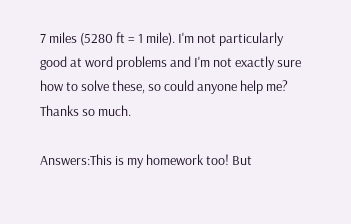7 miles (5280 ft = 1 mile). I'm not particularly good at word problems and I'm not exactly sure how to solve these, so could anyone help me? Thanks so much.

Answers:This is my homework too! But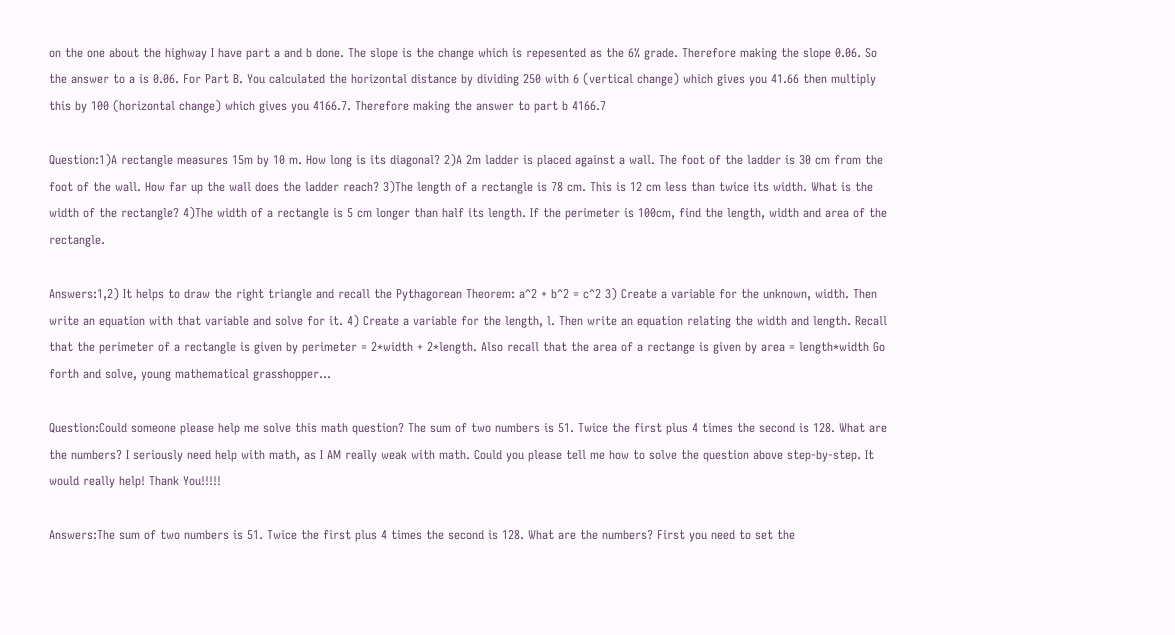on the one about the highway I have part a and b done. The slope is the change which is repesented as the 6% grade. Therefore making the slope 0.06. So the answer to a is 0.06. For Part B. You calculated the horizontal distance by dividing 250 with 6 (vertical change) which gives you 41.66 then multiply this by 100 (horizontal change) which gives you 4166.7. Therefore making the answer to part b 4166.7

Question:1)A rectangle measures 15m by 10 m. How long is its diagonal? 2)A 2m ladder is placed against a wall. The foot of the ladder is 30 cm from the foot of the wall. How far up the wall does the ladder reach? 3)The length of a rectangle is 78 cm. This is 12 cm less than twice its width. What is the width of the rectangle? 4)The width of a rectangle is 5 cm longer than half its length. If the perimeter is 100cm, find the length, width and area of the rectangle.

Answers:1,2) It helps to draw the right triangle and recall the Pythagorean Theorem: a^2 + b^2 = c^2 3) Create a variable for the unknown, width. Then write an equation with that variable and solve for it. 4) Create a variable for the length, l. Then write an equation relating the width and length. Recall that the perimeter of a rectangle is given by perimeter = 2*width + 2*length. Also recall that the area of a rectange is given by area = length*width Go forth and solve, young mathematical grasshopper...

Question:Could someone please help me solve this math question? The sum of two numbers is 51. Twice the first plus 4 times the second is 128. What are the numbers? I seriously need help with math, as I AM really weak with math. Could you please tell me how to solve the question above step-by-step. It would really help! Thank You!!!!!

Answers:The sum of two numbers is 51. Twice the first plus 4 times the second is 128. What are the numbers? First you need to set the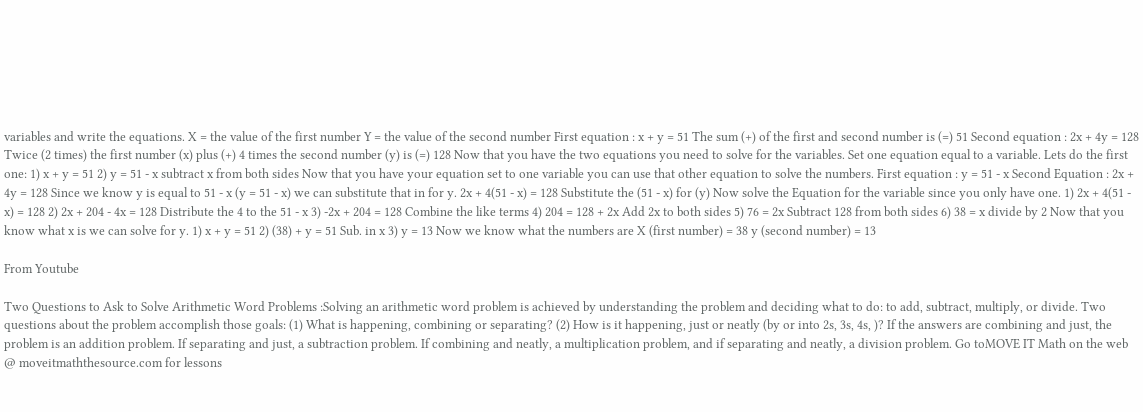variables and write the equations. X = the value of the first number Y = the value of the second number First equation : x + y = 51 The sum (+) of the first and second number is (=) 51 Second equation : 2x + 4y = 128 Twice (2 times) the first number (x) plus (+) 4 times the second number (y) is (=) 128 Now that you have the two equations you need to solve for the variables. Set one equation equal to a variable. Lets do the first one: 1) x + y = 51 2) y = 51 - x subtract x from both sides Now that you have your equation set to one variable you can use that other equation to solve the numbers. First equation : y = 51 - x Second Equation : 2x + 4y = 128 Since we know y is equal to 51 - x (y = 51 - x) we can substitute that in for y. 2x + 4(51 - x) = 128 Substitute the (51 - x) for (y) Now solve the Equation for the variable since you only have one. 1) 2x + 4(51 - x) = 128 2) 2x + 204 - 4x = 128 Distribute the 4 to the 51 - x 3) -2x + 204 = 128 Combine the like terms 4) 204 = 128 + 2x Add 2x to both sides 5) 76 = 2x Subtract 128 from both sides 6) 38 = x divide by 2 Now that you know what x is we can solve for y. 1) x + y = 51 2) (38) + y = 51 Sub. in x 3) y = 13 Now we know what the numbers are X (first number) = 38 y (second number) = 13

From Youtube

Two Questions to Ask to Solve Arithmetic Word Problems :Solving an arithmetic word problem is achieved by understanding the problem and deciding what to do: to add, subtract, multiply, or divide. Two questions about the problem accomplish those goals: (1) What is happening, combining or separating? (2) How is it happening, just or neatly (by or into 2s, 3s, 4s, )? If the answers are combining and just, the problem is an addition problem. If separating and just, a subtraction problem. If combining and neatly, a multiplication problem, and if separating and neatly, a division problem. Go toMOVE IT Math on the web @ moveitmaththesource.com for lessons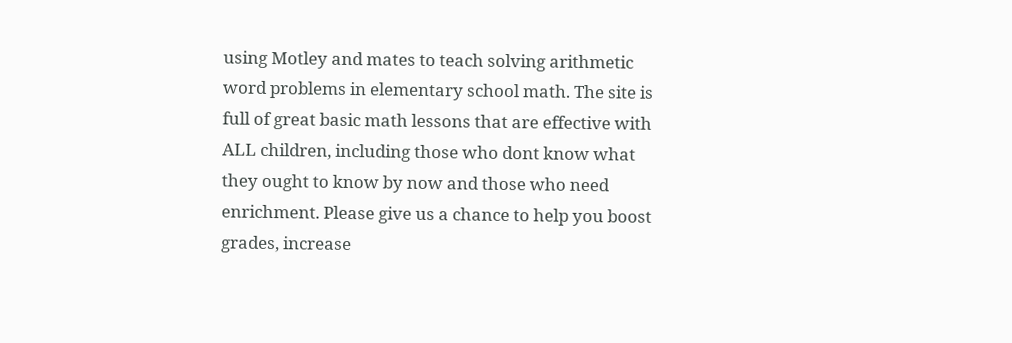using Motley and mates to teach solving arithmetic word problems in elementary school math. The site is full of great basic math lessons that are effective with ALL children, including those who dont know what they ought to know by now and those who need enrichment. Please give us a chance to help you boost grades, increase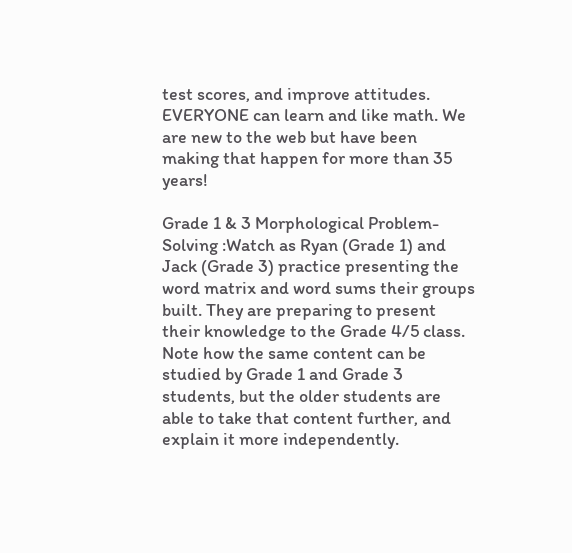test scores, and improve attitudes. EVERYONE can learn and like math. We are new to the web but have been making that happen for more than 35 years!

Grade 1 & 3 Morphological Problem-Solving :Watch as Ryan (Grade 1) and Jack (Grade 3) practice presenting the word matrix and word sums their groups built. They are preparing to present their knowledge to the Grade 4/5 class. Note how the same content can be studied by Grade 1 and Grade 3 students, but the older students are able to take that content further, and explain it more independently.